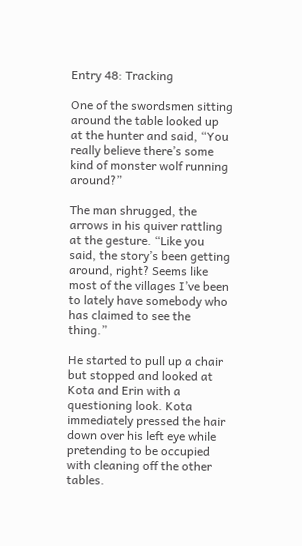Entry 48: Tracking

One of the swordsmen sitting around the table looked up at the hunter and said, “You really believe there’s some kind of monster wolf running around?”

The man shrugged, the arrows in his quiver rattling at the gesture. “Like you said, the story’s been getting around, right? Seems like most of the villages I’ve been to lately have somebody who has claimed to see the thing.”

He started to pull up a chair but stopped and looked at Kota and Erin with a questioning look. Kota immediately pressed the hair down over his left eye while pretending to be occupied with cleaning off the other tables.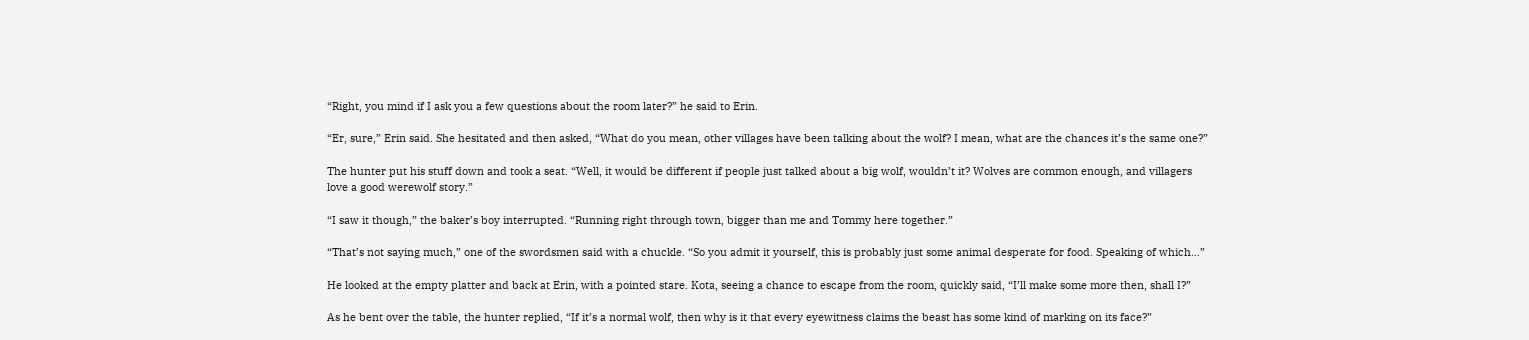“Right, you mind if I ask you a few questions about the room later?” he said to Erin.

“Er, sure,” Erin said. She hesitated and then asked, “What do you mean, other villages have been talking about the wolf? I mean, what are the chances it’s the same one?”

The hunter put his stuff down and took a seat. “Well, it would be different if people just talked about a big wolf, wouldn’t it? Wolves are common enough, and villagers love a good werewolf story.”

“I saw it though,” the baker’s boy interrupted. “Running right through town, bigger than me and Tommy here together.”

“That’s not saying much,” one of the swordsmen said with a chuckle. “So you admit it yourself, this is probably just some animal desperate for food. Speaking of which…”

He looked at the empty platter and back at Erin, with a pointed stare. Kota, seeing a chance to escape from the room, quickly said, “I’ll make some more then, shall I?”

As he bent over the table, the hunter replied, “If it’s a normal wolf, then why is it that every eyewitness claims the beast has some kind of marking on its face?”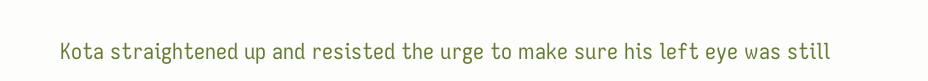Kota straightened up and resisted the urge to make sure his left eye was still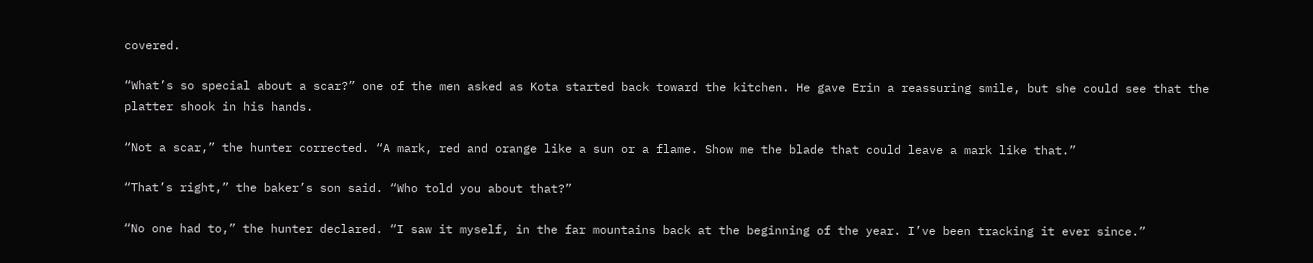covered.

“What’s so special about a scar?” one of the men asked as Kota started back toward the kitchen. He gave Erin a reassuring smile, but she could see that the platter shook in his hands.

“Not a scar,” the hunter corrected. “A mark, red and orange like a sun or a flame. Show me the blade that could leave a mark like that.”

“That’s right,” the baker’s son said. “Who told you about that?”

“No one had to,” the hunter declared. “I saw it myself, in the far mountains back at the beginning of the year. I’ve been tracking it ever since.”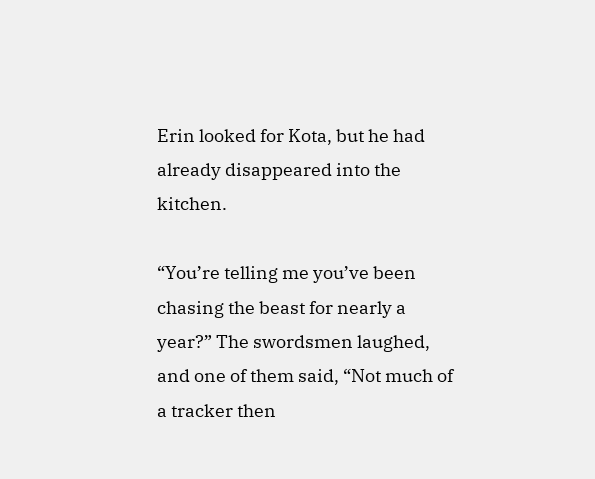Erin looked for Kota, but he had already disappeared into the kitchen.

“You’re telling me you’ve been chasing the beast for nearly a year?” The swordsmen laughed, and one of them said, “Not much of a tracker then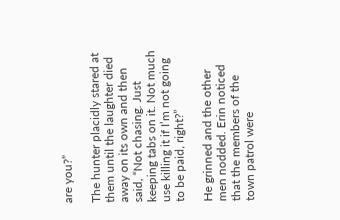are you?”

The hunter placidly stared at them until the laughter died away on its own and then said, “Not chasing. Just keeping tabs on it. Not much use killing it if I’m not going to be paid, right?”

He grinned and the other men nodded. Erin noticed that the members of the town patrol were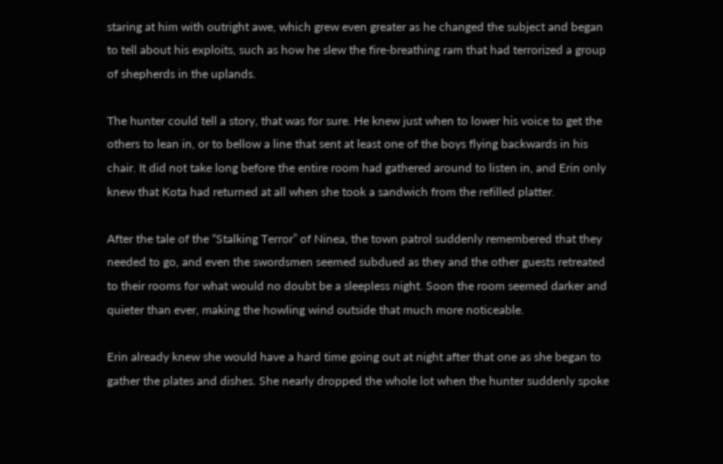staring at him with outright awe, which grew even greater as he changed the subject and began to tell about his exploits, such as how he slew the fire-breathing ram that had terrorized a group of shepherds in the uplands.

The hunter could tell a story, that was for sure. He knew just when to lower his voice to get the others to lean in, or to bellow a line that sent at least one of the boys flying backwards in his chair. It did not take long before the entire room had gathered around to listen in, and Erin only knew that Kota had returned at all when she took a sandwich from the refilled platter.

After the tale of the “Stalking Terror” of Ninea, the town patrol suddenly remembered that they needed to go, and even the swordsmen seemed subdued as they and the other guests retreated to their rooms for what would no doubt be a sleepless night. Soon the room seemed darker and quieter than ever, making the howling wind outside that much more noticeable.

Erin already knew she would have a hard time going out at night after that one as she began to gather the plates and dishes. She nearly dropped the whole lot when the hunter suddenly spoke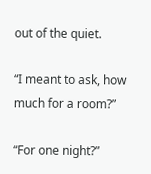out of the quiet.

“I meant to ask, how much for a room?”

“For one night?”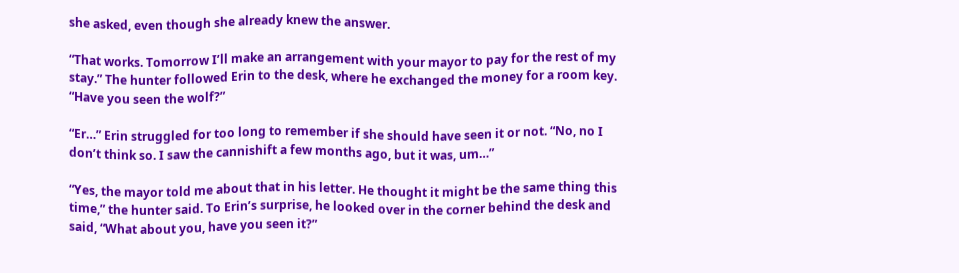she asked, even though she already knew the answer.

“That works. Tomorrow I’ll make an arrangement with your mayor to pay for the rest of my stay.” The hunter followed Erin to the desk, where he exchanged the money for a room key. “Have you seen the wolf?”

“Er…” Erin struggled for too long to remember if she should have seen it or not. “No, no I don’t think so. I saw the cannishift a few months ago, but it was, um…”

“Yes, the mayor told me about that in his letter. He thought it might be the same thing this time,” the hunter said. To Erin’s surprise, he looked over in the corner behind the desk and said, “What about you, have you seen it?”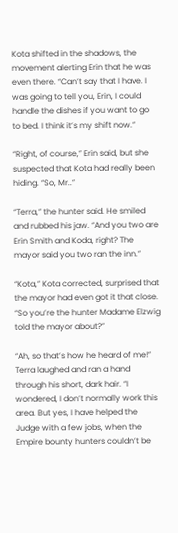Kota shifted in the shadows, the movement alerting Erin that he was even there. “Can’t say that I have. I was going to tell you, Erin, I could handle the dishes if you want to go to bed. I think it’s my shift now.”

“Right, of course,” Erin said, but she suspected that Kota had really been hiding. “So, Mr..”

“Terra,” the hunter said. He smiled and rubbed his jaw. “And you two are Erin Smith and Koda, right? The mayor said you two ran the inn.”

“Kota,” Kota corrected, surprised that the mayor had even got it that close. “So you’re the hunter Madame Elzwig told the mayor about?”

“Ah, so that’s how he heard of me!” Terra laughed and ran a hand through his short, dark hair. “I wondered, I don’t normally work this area. But yes, I have helped the Judge with a few jobs, when the Empire bounty hunters couldn’t be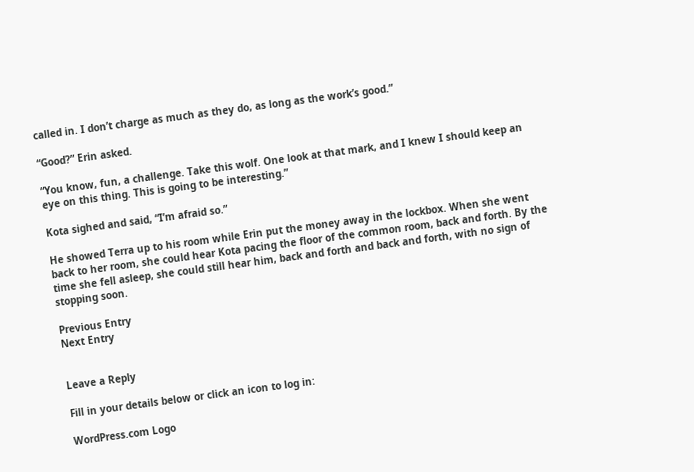called in. I don’t charge as much as they do, as long as the work’s good.”

“Good?” Erin asked.

“You know, fun, a challenge. Take this wolf. One look at that mark, and I knew I should keep an eye on this thing. This is going to be interesting.”

Kota sighed and said, “I’m afraid so.”

He showed Terra up to his room while Erin put the money away in the lockbox. When she went back to her room, she could hear Kota pacing the floor of the common room, back and forth. By the time she fell asleep, she could still hear him, back and forth and back and forth, with no sign of stopping soon.

Previous Entry
Next Entry


Leave a Reply

Fill in your details below or click an icon to log in:

WordPress.com Logo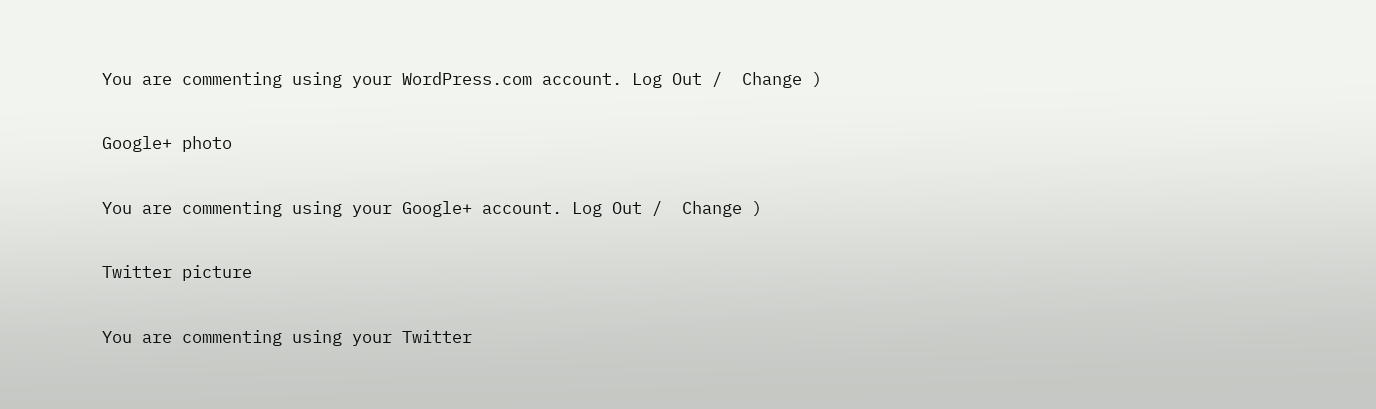You are commenting using your WordPress.com account. Log Out /  Change )

Google+ photo

You are commenting using your Google+ account. Log Out /  Change )

Twitter picture

You are commenting using your Twitter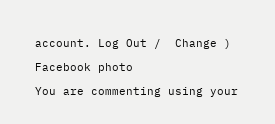account. Log Out /  Change )

Facebook photo

You are commenting using your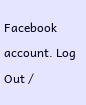Facebook account. Log Out /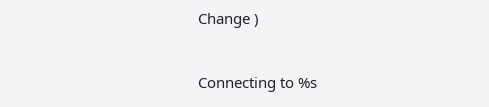Change )


Connecting to %s